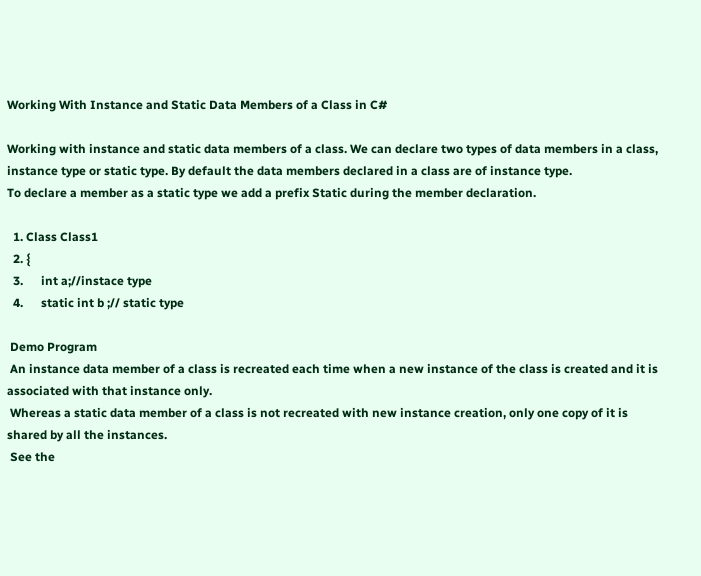Working With Instance and Static Data Members of a Class in C#

Working with instance and static data members of a class. We can declare two types of data members in a class, instance type or static type. By default the data members declared in a class are of instance type.
To declare a member as a static type we add a prefix Static during the member declaration.

  1. Class Class1
  2. {
  3.      int a;//instace type
  4.      static int b ;// static type

 Demo Program
 An instance data member of a class is recreated each time when a new instance of the class is created and it is associated with that instance only.
 Whereas a static data member of a class is not recreated with new instance creation, only one copy of it is shared by all the instances.
 See the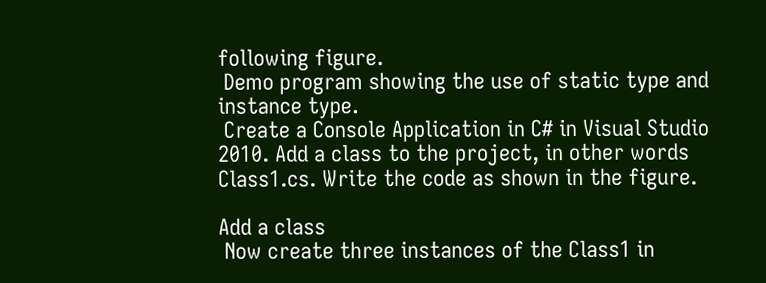following figure.
 Demo program showing the use of static type and instance type.
 Create a Console Application in C# in Visual Studio 2010. Add a class to the project, in other words Class1.cs. Write the code as shown in the figure.

Add a class
 Now create three instances of the Class1 in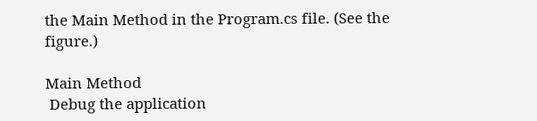the Main Method in the Program.cs file. (See the figure.)

Main Method
 Debug the application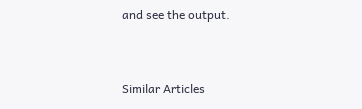and see the output.


Similar Articles